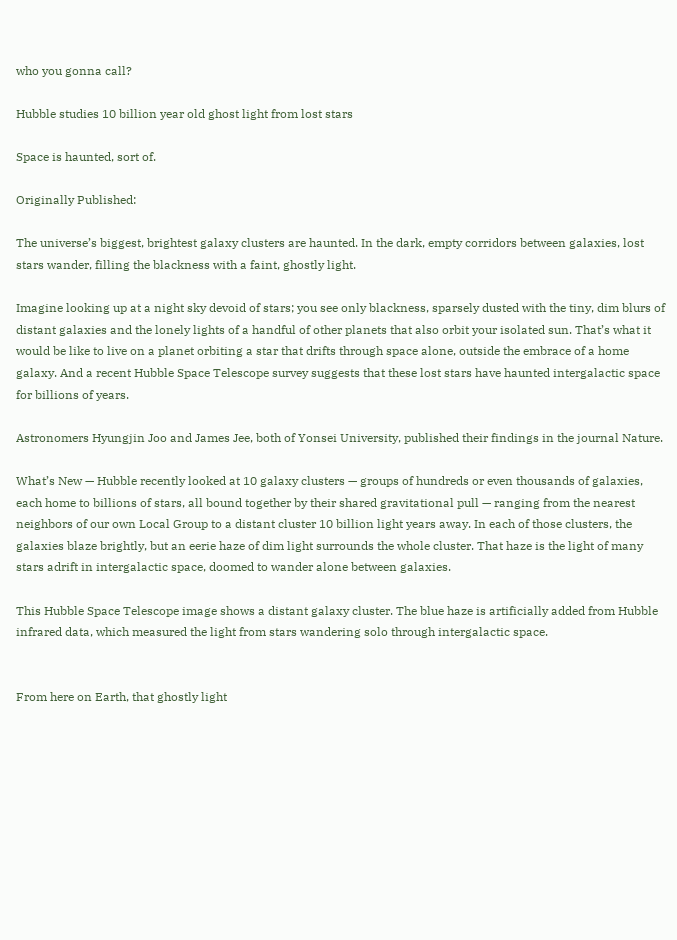who you gonna call?

Hubble studies 10 billion year old ghost light from lost stars

Space is haunted, sort of.

Originally Published:

The universe’s biggest, brightest galaxy clusters are haunted. In the dark, empty corridors between galaxies, lost stars wander, filling the blackness with a faint, ghostly light.

Imagine looking up at a night sky devoid of stars; you see only blackness, sparsely dusted with the tiny, dim blurs of distant galaxies and the lonely lights of a handful of other planets that also orbit your isolated sun. That’s what it would be like to live on a planet orbiting a star that drifts through space alone, outside the embrace of a home galaxy. And a recent Hubble Space Telescope survey suggests that these lost stars have haunted intergalactic space for billions of years.

Astronomers Hyungjin Joo and James Jee, both of Yonsei University, published their findings in the journal Nature.

What’s New — Hubble recently looked at 10 galaxy clusters — groups of hundreds or even thousands of galaxies, each home to billions of stars, all bound together by their shared gravitational pull — ranging from the nearest neighbors of our own Local Group to a distant cluster 10 billion light years away. In each of those clusters, the galaxies blaze brightly, but an eerie haze of dim light surrounds the whole cluster. That haze is the light of many stars adrift in intergalactic space, doomed to wander alone between galaxies.

This Hubble Space Telescope image shows a distant galaxy cluster. The blue haze is artificially added from Hubble infrared data, which measured the light from stars wandering solo through intergalactic space.


From here on Earth, that ghostly light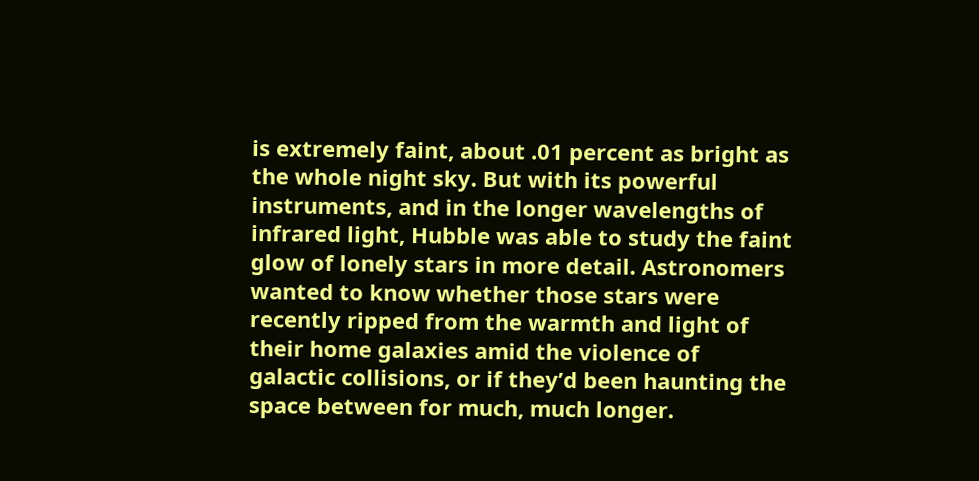is extremely faint, about .01 percent as bright as the whole night sky. But with its powerful instruments, and in the longer wavelengths of infrared light, Hubble was able to study the faint glow of lonely stars in more detail. Astronomers wanted to know whether those stars were recently ripped from the warmth and light of their home galaxies amid the violence of galactic collisions, or if they’d been haunting the space between for much, much longer.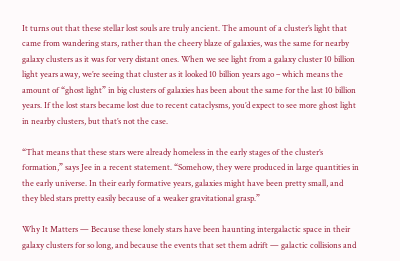It turns out that these stellar lost souls are truly ancient. The amount of a cluster’s light that came from wandering stars, rather than the cheery blaze of galaxies, was the same for nearby galaxy clusters as it was for very distant ones. When we see light from a galaxy cluster 10 billion light years away, we’re seeing that cluster as it looked 10 billion years ago – which means the amount of “ghost light” in big clusters of galaxies has been about the same for the last 10 billion years. If the lost stars became lost due to recent cataclysms, you’d expect to see more ghost light in nearby clusters, but that’s not the case.

“That means that these stars were already homeless in the early stages of the cluster’s formation,” says Jee in a recent statement. “Somehow, they were produced in large quantities in the early universe. In their early formative years, galaxies might have been pretty small, and they bled stars pretty easily because of a weaker gravitational grasp.”

Why It Matters — Because these lonely stars have been haunting intergalactic space in their galaxy clusters for so long, and because the events that set them adrift — galactic collisions and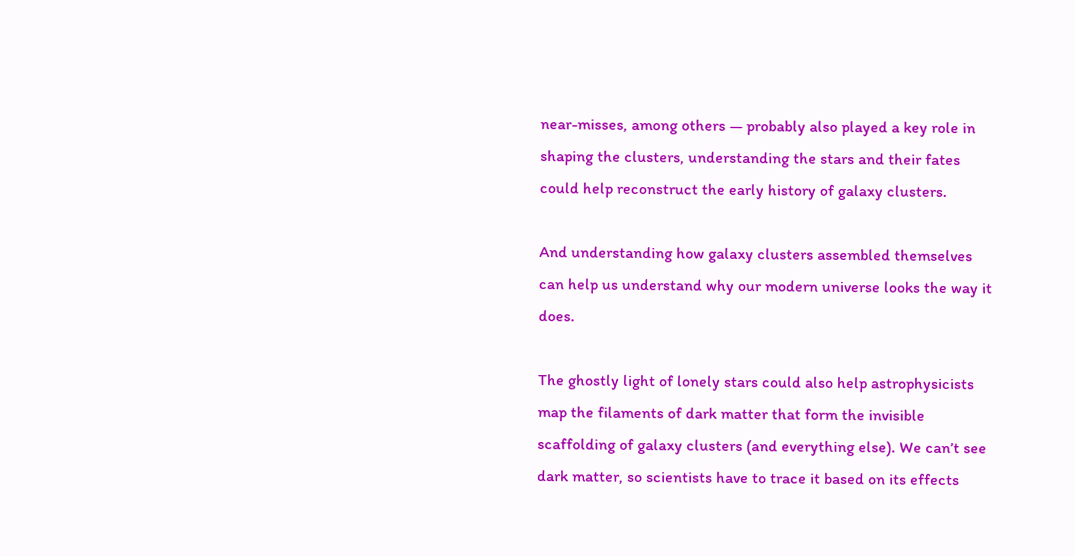near-misses, among others — probably also played a key role in shaping the clusters, understanding the stars and their fates could help reconstruct the early history of galaxy clusters.

And understanding how galaxy clusters assembled themselves can help us understand why our modern universe looks the way it does.

The ghostly light of lonely stars could also help astrophysicists map the filaments of dark matter that form the invisible scaffolding of galaxy clusters (and everything else). We can’t see dark matter, so scientists have to trace it based on its effects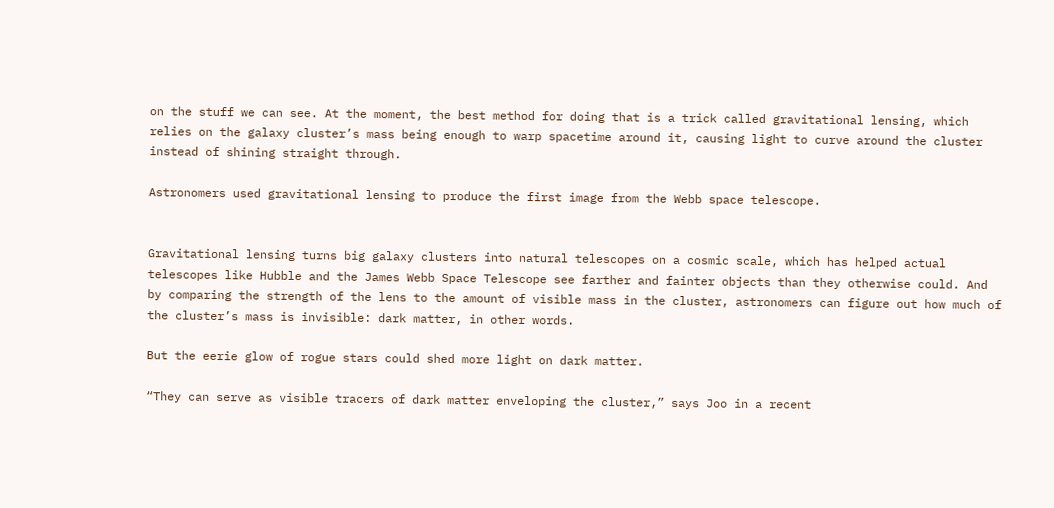on the stuff we can see. At the moment, the best method for doing that is a trick called gravitational lensing, which relies on the galaxy cluster’s mass being enough to warp spacetime around it, causing light to curve around the cluster instead of shining straight through.

Astronomers used gravitational lensing to produce the first image from the Webb space telescope.


Gravitational lensing turns big galaxy clusters into natural telescopes on a cosmic scale, which has helped actual telescopes like Hubble and the James Webb Space Telescope see farther and fainter objects than they otherwise could. And by comparing the strength of the lens to the amount of visible mass in the cluster, astronomers can figure out how much of the cluster’s mass is invisible: dark matter, in other words.

But the eerie glow of rogue stars could shed more light on dark matter.

“They can serve as visible tracers of dark matter enveloping the cluster,” says Joo in a recent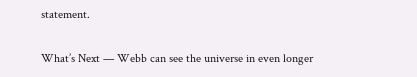statement.

What’s Next — Webb can see the universe in even longer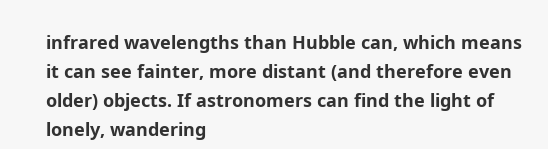infrared wavelengths than Hubble can, which means it can see fainter, more distant (and therefore even older) objects. If astronomers can find the light of lonely, wandering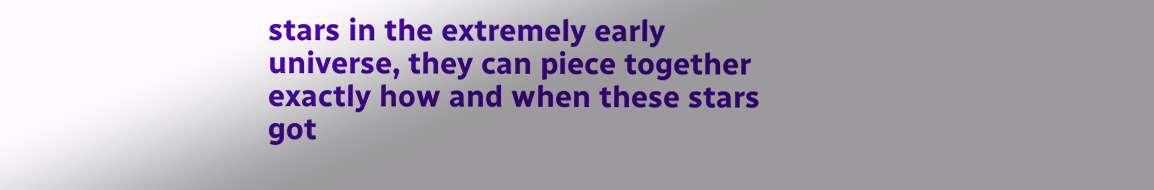stars in the extremely early universe, they can piece together exactly how and when these stars got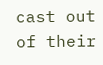cast out of their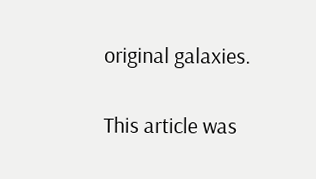original galaxies.

This article was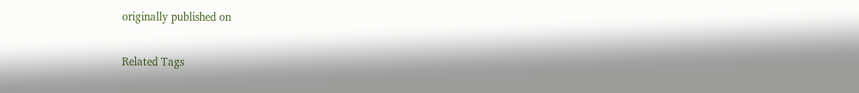originally published on

Related Tags